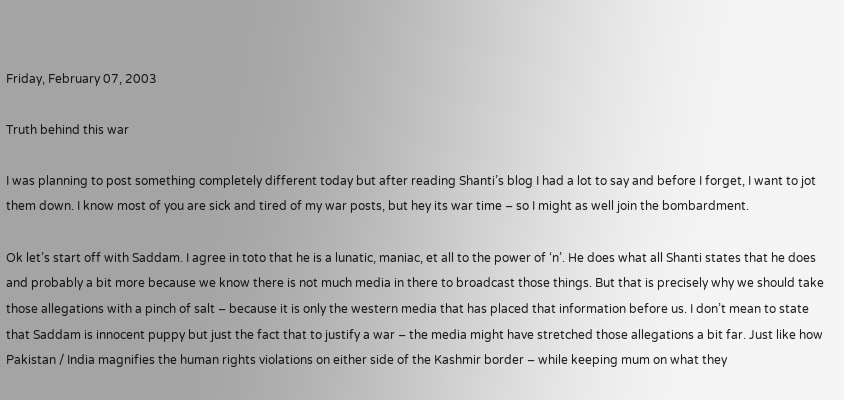Friday, February 07, 2003

Truth behind this war

I was planning to post something completely different today but after reading Shanti’s blog I had a lot to say and before I forget, I want to jot them down. I know most of you are sick and tired of my war posts, but hey its war time – so I might as well join the bombardment.

Ok let’s start off with Saddam. I agree in toto that he is a lunatic, maniac, et all to the power of ‘n’. He does what all Shanti states that he does and probably a bit more because we know there is not much media in there to broadcast those things. But that is precisely why we should take those allegations with a pinch of salt – because it is only the western media that has placed that information before us. I don’t mean to state that Saddam is innocent puppy but just the fact that to justify a war – the media might have stretched those allegations a bit far. Just like how Pakistan / India magnifies the human rights violations on either side of the Kashmir border – while keeping mum on what they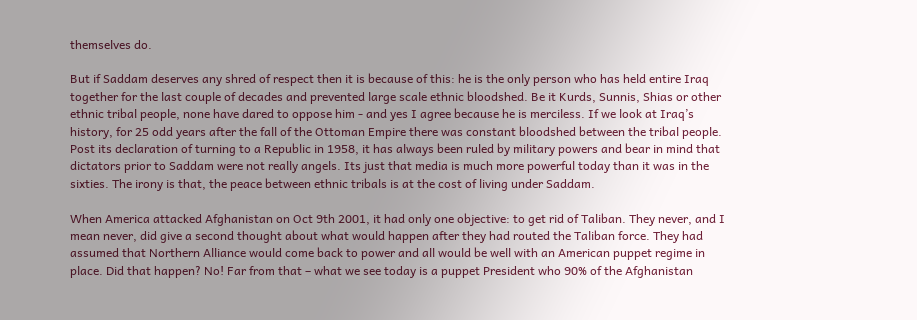themselves do.

But if Saddam deserves any shred of respect then it is because of this: he is the only person who has held entire Iraq together for the last couple of decades and prevented large scale ethnic bloodshed. Be it Kurds, Sunnis, Shias or other ethnic tribal people, none have dared to oppose him - and yes I agree because he is merciless. If we look at Iraq’s history, for 25 odd years after the fall of the Ottoman Empire there was constant bloodshed between the tribal people. Post its declaration of turning to a Republic in 1958, it has always been ruled by military powers and bear in mind that dictators prior to Saddam were not really angels. Its just that media is much more powerful today than it was in the sixties. The irony is that, the peace between ethnic tribals is at the cost of living under Saddam.

When America attacked Afghanistan on Oct 9th 2001, it had only one objective: to get rid of Taliban. They never, and I mean never, did give a second thought about what would happen after they had routed the Taliban force. They had assumed that Northern Alliance would come back to power and all would be well with an American puppet regime in place. Did that happen? No! Far from that – what we see today is a puppet President who 90% of the Afghanistan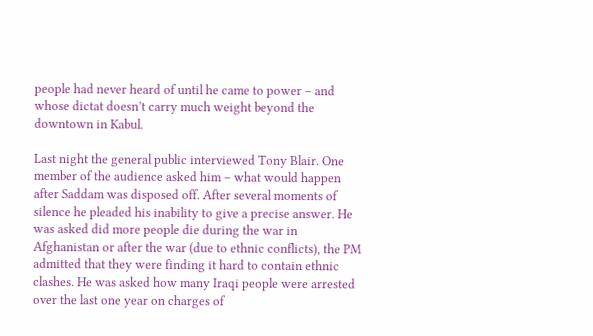people had never heard of until he came to power – and whose dictat doesn’t carry much weight beyond the downtown in Kabul.

Last night the general public interviewed Tony Blair. One member of the audience asked him – what would happen after Saddam was disposed off. After several moments of silence he pleaded his inability to give a precise answer. He was asked did more people die during the war in Afghanistan or after the war (due to ethnic conflicts), the PM admitted that they were finding it hard to contain ethnic clashes. He was asked how many Iraqi people were arrested over the last one year on charges of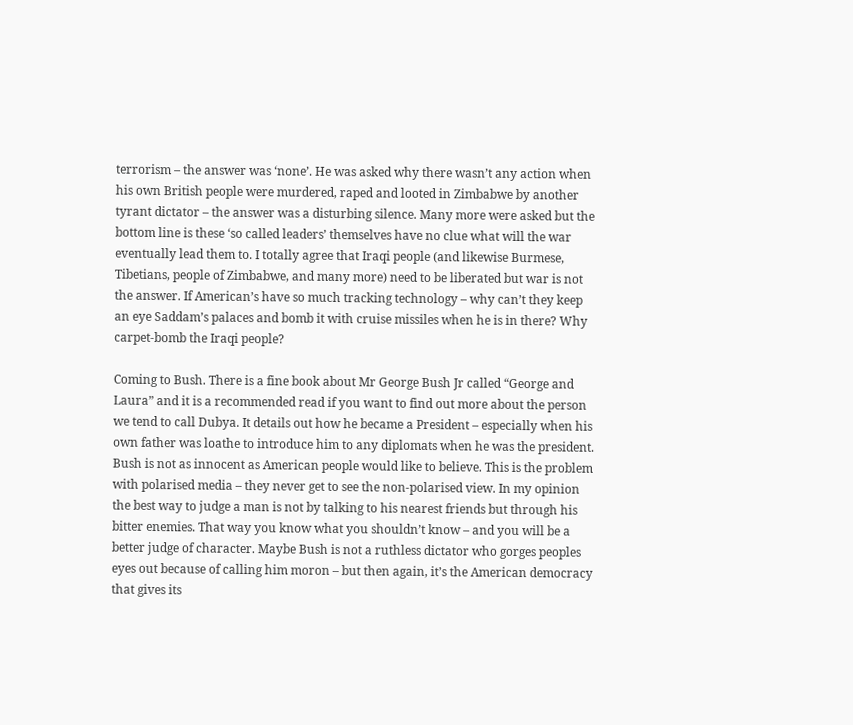terrorism – the answer was ‘none’. He was asked why there wasn’t any action when his own British people were murdered, raped and looted in Zimbabwe by another tyrant dictator – the answer was a disturbing silence. Many more were asked but the bottom line is these ‘so called leaders’ themselves have no clue what will the war eventually lead them to. I totally agree that Iraqi people (and likewise Burmese, Tibetians, people of Zimbabwe, and many more) need to be liberated but war is not the answer. If American’s have so much tracking technology – why can’t they keep an eye Saddam’s palaces and bomb it with cruise missiles when he is in there? Why carpet-bomb the Iraqi people?

Coming to Bush. There is a fine book about Mr George Bush Jr called “George and Laura” and it is a recommended read if you want to find out more about the person we tend to call Dubya. It details out how he became a President – especially when his own father was loathe to introduce him to any diplomats when he was the president. Bush is not as innocent as American people would like to believe. This is the problem with polarised media – they never get to see the non-polarised view. In my opinion the best way to judge a man is not by talking to his nearest friends but through his bitter enemies. That way you know what you shouldn’t know – and you will be a better judge of character. Maybe Bush is not a ruthless dictator who gorges peoples eyes out because of calling him moron – but then again, it’s the American democracy that gives its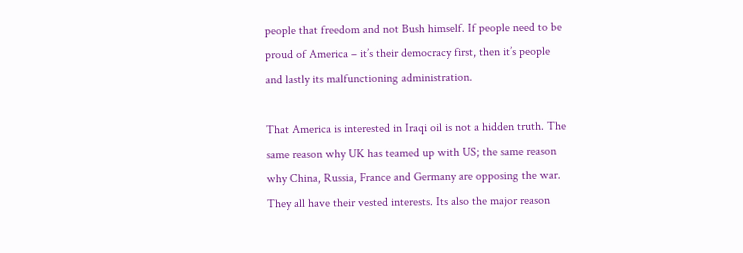people that freedom and not Bush himself. If people need to be proud of America – it’s their democracy first, then it’s people and lastly its malfunctioning administration.

That America is interested in Iraqi oil is not a hidden truth. The same reason why UK has teamed up with US; the same reason why China, Russia, France and Germany are opposing the war. They all have their vested interests. Its also the major reason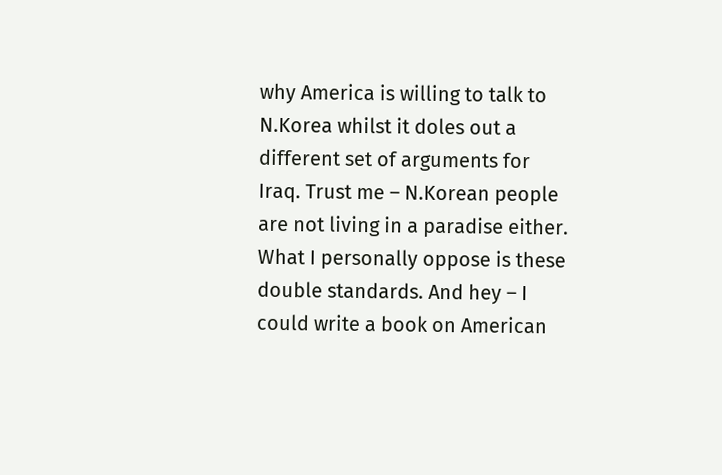why America is willing to talk to N.Korea whilst it doles out a different set of arguments for Iraq. Trust me – N.Korean people are not living in a paradise either. What I personally oppose is these double standards. And hey – I could write a book on American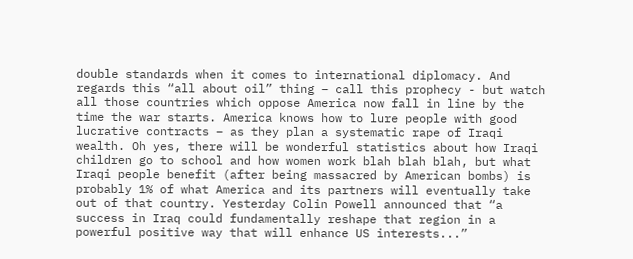double standards when it comes to international diplomacy. And regards this “all about oil” thing – call this prophecy - but watch all those countries which oppose America now fall in line by the time the war starts. America knows how to lure people with good lucrative contracts – as they plan a systematic rape of Iraqi wealth. Oh yes, there will be wonderful statistics about how Iraqi children go to school and how women work blah blah blah, but what Iraqi people benefit (after being massacred by American bombs) is probably 1% of what America and its partners will eventually take out of that country. Yesterday Colin Powell announced that “a success in Iraq could fundamentally reshape that region in a powerful positive way that will enhance US interests...”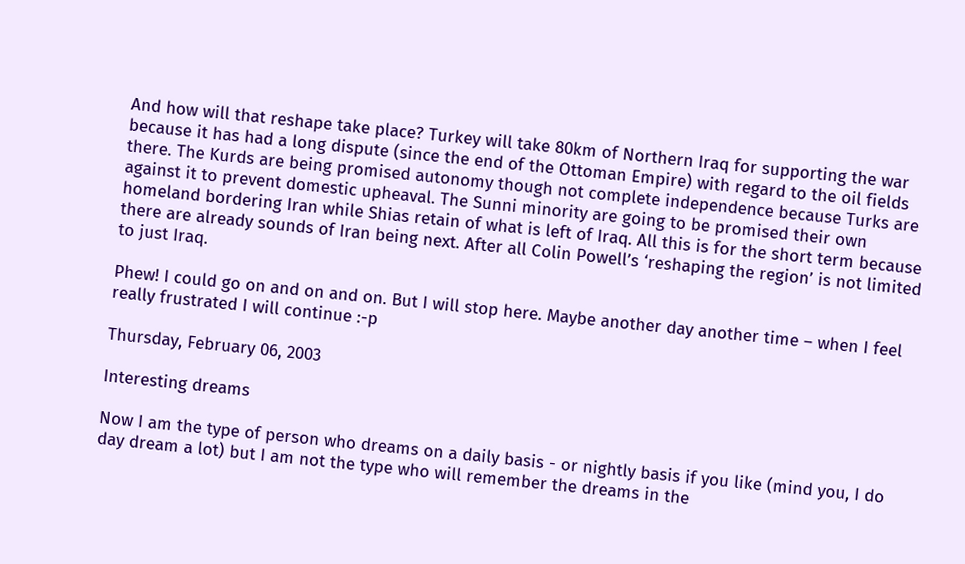And how will that reshape take place? Turkey will take 80km of Northern Iraq for supporting the war because it has had a long dispute (since the end of the Ottoman Empire) with regard to the oil fields there. The Kurds are being promised autonomy though not complete independence because Turks are against it to prevent domestic upheaval. The Sunni minority are going to be promised their own homeland bordering Iran while Shias retain of what is left of Iraq. All this is for the short term because there are already sounds of Iran being next. After all Colin Powell’s ‘reshaping the region’ is not limited to just Iraq.

Phew! I could go on and on and on. But I will stop here. Maybe another day another time – when I feel really frustrated I will continue :-p

Thursday, February 06, 2003

Interesting dreams

Now I am the type of person who dreams on a daily basis - or nightly basis if you like (mind you, I do day dream a lot) but I am not the type who will remember the dreams in the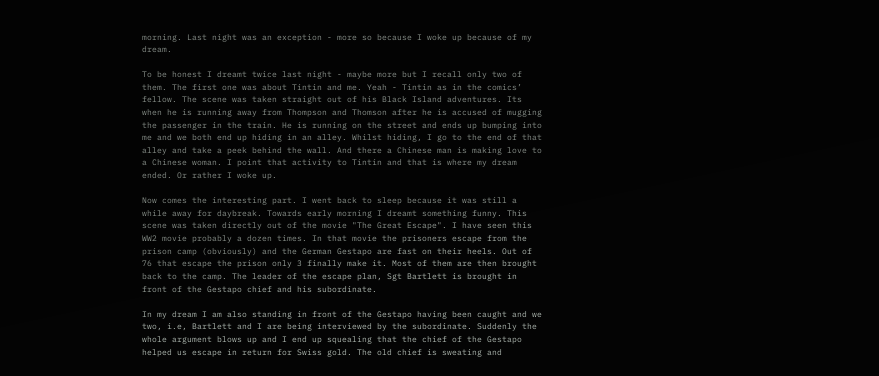morning. Last night was an exception - more so because I woke up because of my dream.

To be honest I dreamt twice last night - maybe more but I recall only two of them. The first one was about Tintin and me. Yeah - Tintin as in the comics’ fellow. The scene was taken straight out of his Black Island adventures. Its when he is running away from Thompson and Thomson after he is accused of mugging the passenger in the train. He is running on the street and ends up bumping into me and we both end up hiding in an alley. Whilst hiding, I go to the end of that alley and take a peek behind the wall. And there a Chinese man is making love to a Chinese woman. I point that activity to Tintin and that is where my dream ended. Or rather I woke up.

Now comes the interesting part. I went back to sleep because it was still a while away for daybreak. Towards early morning I dreamt something funny. This scene was taken directly out of the movie "The Great Escape". I have seen this WW2 movie probably a dozen times. In that movie the prisoners escape from the prison camp (obviously) and the German Gestapo are fast on their heels. Out of 76 that escape the prison only 3 finally make it. Most of them are then brought back to the camp. The leader of the escape plan, Sgt Bartlett is brought in front of the Gestapo chief and his subordinate.

In my dream I am also standing in front of the Gestapo having been caught and we two, i.e, Bartlett and I are being interviewed by the subordinate. Suddenly the whole argument blows up and I end up squealing that the chief of the Gestapo helped us escape in return for Swiss gold. The old chief is sweating and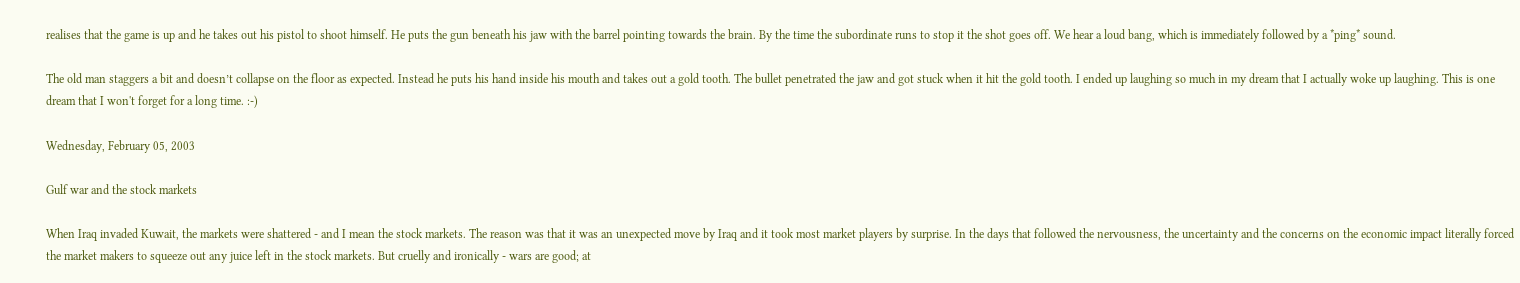realises that the game is up and he takes out his pistol to shoot himself. He puts the gun beneath his jaw with the barrel pointing towards the brain. By the time the subordinate runs to stop it the shot goes off. We hear a loud bang, which is immediately followed by a *ping* sound.

The old man staggers a bit and doesn’t collapse on the floor as expected. Instead he puts his hand inside his mouth and takes out a gold tooth. The bullet penetrated the jaw and got stuck when it hit the gold tooth. I ended up laughing so much in my dream that I actually woke up laughing. This is one dream that I won't forget for a long time. :-)

Wednesday, February 05, 2003

Gulf war and the stock markets

When Iraq invaded Kuwait, the markets were shattered - and I mean the stock markets. The reason was that it was an unexpected move by Iraq and it took most market players by surprise. In the days that followed the nervousness, the uncertainty and the concerns on the economic impact literally forced the market makers to squeeze out any juice left in the stock markets. But cruelly and ironically - wars are good; at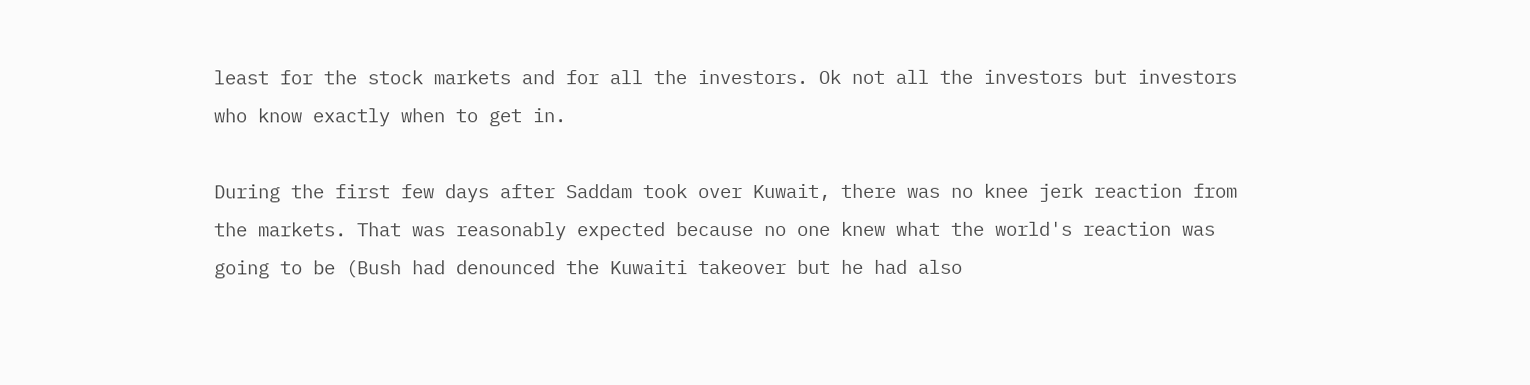least for the stock markets and for all the investors. Ok not all the investors but investors who know exactly when to get in.

During the first few days after Saddam took over Kuwait, there was no knee jerk reaction from the markets. That was reasonably expected because no one knew what the world's reaction was going to be (Bush had denounced the Kuwaiti takeover but he had also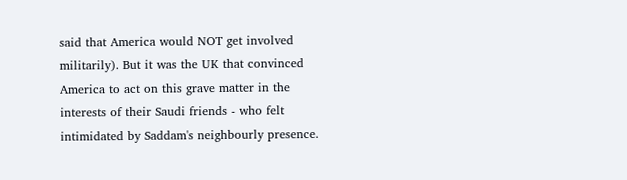said that America would NOT get involved militarily). But it was the UK that convinced America to act on this grave matter in the interests of their Saudi friends - who felt intimidated by Saddam's neighbourly presence.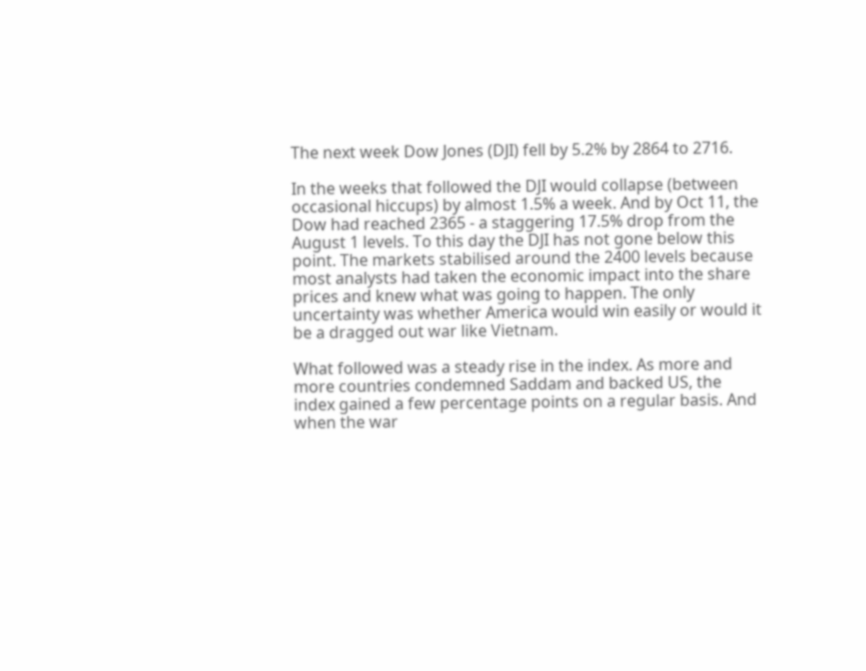The next week Dow Jones (DJI) fell by 5.2% by 2864 to 2716.

In the weeks that followed the DJI would collapse (between occasional hiccups) by almost 1.5% a week. And by Oct 11, the Dow had reached 2365 - a staggering 17.5% drop from the August 1 levels. To this day the DJI has not gone below this point. The markets stabilised around the 2400 levels because most analysts had taken the economic impact into the share prices and knew what was going to happen. The only uncertainty was whether America would win easily or would it be a dragged out war like Vietnam.

What followed was a steady rise in the index. As more and more countries condemned Saddam and backed US, the index gained a few percentage points on a regular basis. And when the war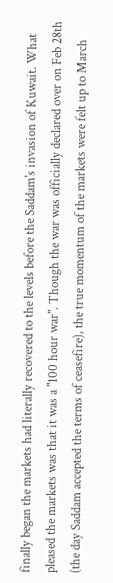finally began the markets had literally recovered to the levels before the Saddam's invasion of Kuwait. What pleased the markets was that it was a "100 hour war". Though the war was officially declared over on Feb 28th (the day Saddam accepted the terms of ceasefire), the true momentum of the markets were felt up to March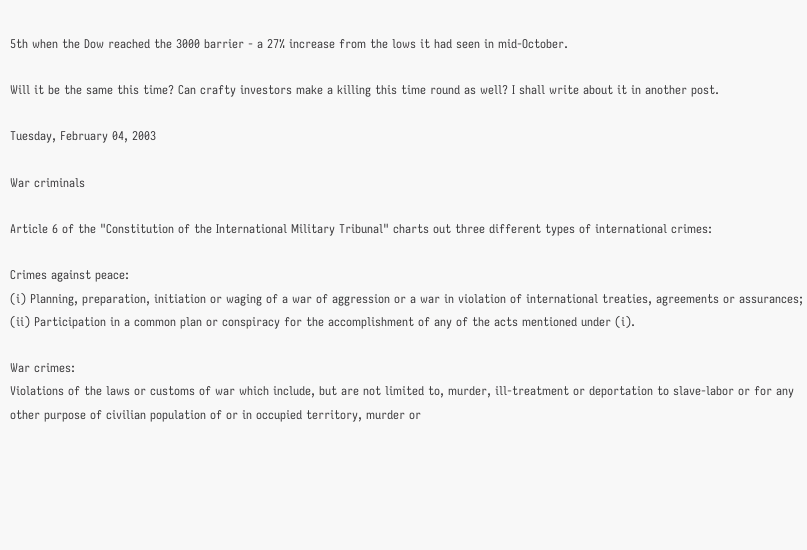5th when the Dow reached the 3000 barrier - a 27% increase from the lows it had seen in mid-October.

Will it be the same this time? Can crafty investors make a killing this time round as well? I shall write about it in another post.

Tuesday, February 04, 2003

War criminals

Article 6 of the "Constitution of the International Military Tribunal" charts out three different types of international crimes:

Crimes against peace:
(i) Planning, preparation, initiation or waging of a war of aggression or a war in violation of international treaties, agreements or assurances;
(ii) Participation in a common plan or conspiracy for the accomplishment of any of the acts mentioned under (i).

War crimes:
Violations of the laws or customs of war which include, but are not limited to, murder, ill-treatment or deportation to slave-labor or for any other purpose of civilian population of or in occupied territory, murder or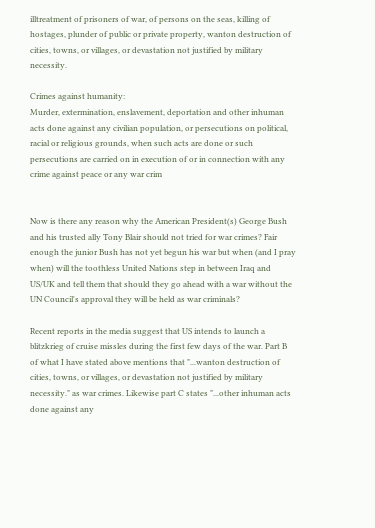illtreatment of prisoners of war, of persons on the seas, killing of hostages, plunder of public or private property, wanton destruction of cities, towns, or villages, or devastation not justified by military necessity.

Crimes against humanity:
Murder, extermination, enslavement, deportation and other inhuman acts done against any civilian population, or persecutions on political, racial or religious grounds, when such acts are done or such persecutions are carried on in execution of or in connection with any crime against peace or any war crim


Now is there any reason why the American President(s) George Bush and his trusted ally Tony Blair should not tried for war crimes? Fair enough the junior Bush has not yet begun his war but when (and I pray when) will the toothless United Nations step in between Iraq and US/UK and tell them that should they go ahead with a war without the UN Council's approval they will be held as war criminals?

Recent reports in the media suggest that US intends to launch a blitzkrieg of cruise missles during the first few days of the war. Part B of what I have stated above mentions that "...wanton destruction of cities, towns, or villages, or devastation not justified by military necessity." as war crimes. Likewise part C states "...other inhuman acts done against any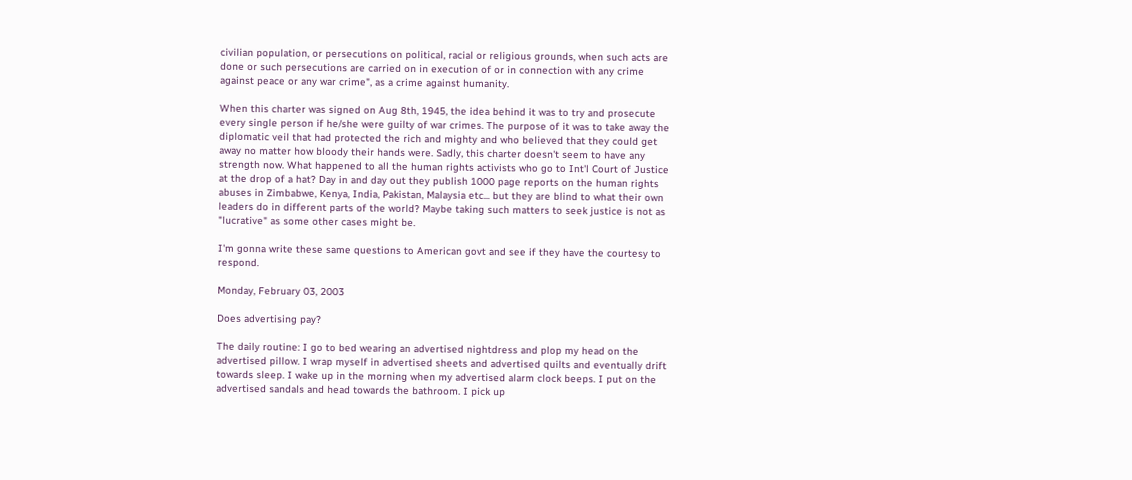civilian population, or persecutions on political, racial or religious grounds, when such acts are done or such persecutions are carried on in execution of or in connection with any crime against peace or any war crime", as a crime against humanity.

When this charter was signed on Aug 8th, 1945, the idea behind it was to try and prosecute every single person if he/she were guilty of war crimes. The purpose of it was to take away the diplomatic veil that had protected the rich and mighty and who believed that they could get away no matter how bloody their hands were. Sadly, this charter doesn't seem to have any strength now. What happened to all the human rights activists who go to Int'l Court of Justice at the drop of a hat? Day in and day out they publish 1000 page reports on the human rights abuses in Zimbabwe, Kenya, India, Pakistan, Malaysia etc... but they are blind to what their own leaders do in different parts of the world? Maybe taking such matters to seek justice is not as "lucrative" as some other cases might be.

I'm gonna write these same questions to American govt and see if they have the courtesy to respond.

Monday, February 03, 2003

Does advertising pay?

The daily routine: I go to bed wearing an advertised nightdress and plop my head on the advertised pillow. I wrap myself in advertised sheets and advertised quilts and eventually drift towards sleep. I wake up in the morning when my advertised alarm clock beeps. I put on the advertised sandals and head towards the bathroom. I pick up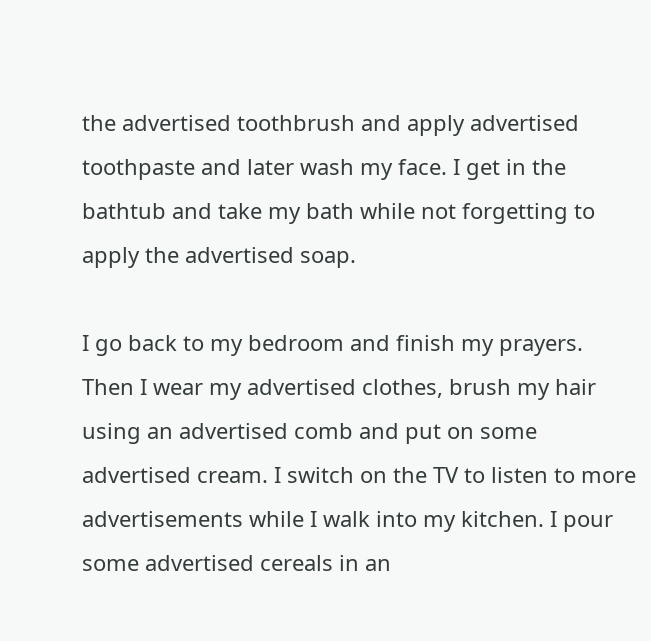the advertised toothbrush and apply advertised toothpaste and later wash my face. I get in the bathtub and take my bath while not forgetting to apply the advertised soap.

I go back to my bedroom and finish my prayers. Then I wear my advertised clothes, brush my hair using an advertised comb and put on some advertised cream. I switch on the TV to listen to more advertisements while I walk into my kitchen. I pour some advertised cereals in an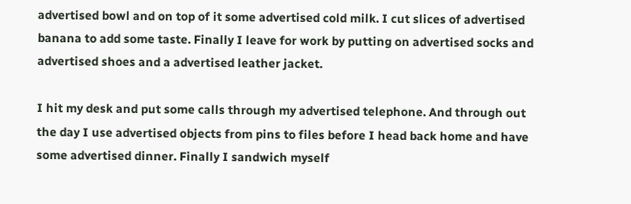advertised bowl and on top of it some advertised cold milk. I cut slices of advertised banana to add some taste. Finally I leave for work by putting on advertised socks and advertised shoes and a advertised leather jacket.

I hit my desk and put some calls through my advertised telephone. And through out the day I use advertised objects from pins to files before I head back home and have some advertised dinner. Finally I sandwich myself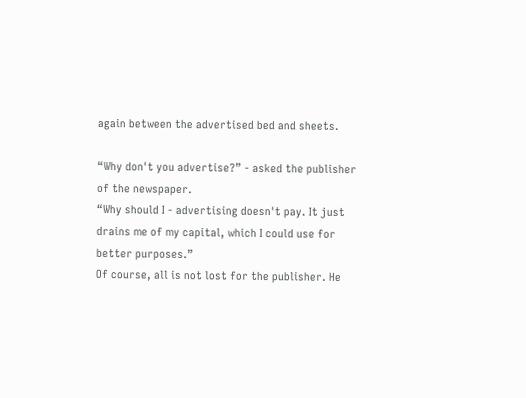again between the advertised bed and sheets.

“Why don't you advertise?” - asked the publisher of the newspaper.
“Why should I - advertising doesn't pay. It just drains me of my capital, which I could use for better purposes.”
Of course, all is not lost for the publisher. He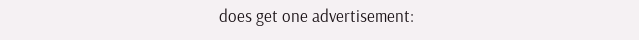does get one advertisement: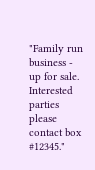"Family run business - up for sale. Interested parties please contact box #12345."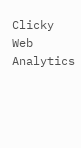Clicky Web Analytics